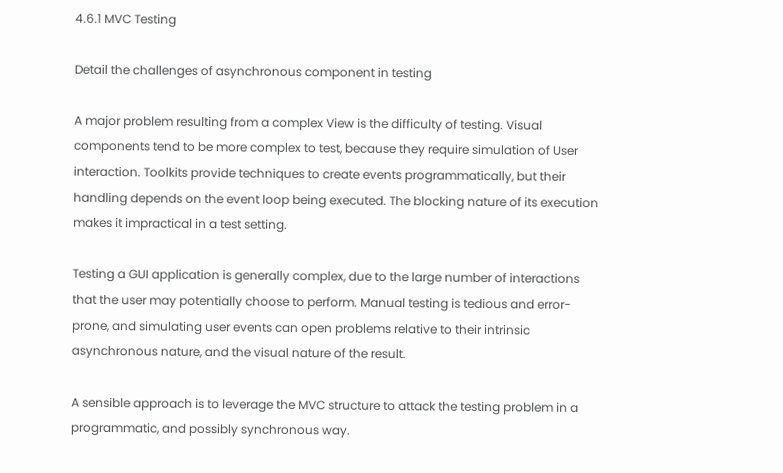4.6.1 MVC Testing

Detail the challenges of asynchronous component in testing

A major problem resulting from a complex View is the difficulty of testing. Visual components tend to be more complex to test, because they require simulation of User interaction. Toolkits provide techniques to create events programmatically, but their handling depends on the event loop being executed. The blocking nature of its execution makes it impractical in a test setting.

Testing a GUI application is generally complex, due to the large number of interactions that the user may potentially choose to perform. Manual testing is tedious and error-prone, and simulating user events can open problems relative to their intrinsic asynchronous nature, and the visual nature of the result.

A sensible approach is to leverage the MVC structure to attack the testing problem in a programmatic, and possibly synchronous way.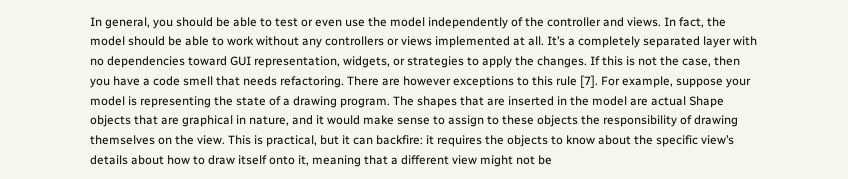In general, you should be able to test or even use the model independently of the controller and views. In fact, the model should be able to work without any controllers or views implemented at all. It’s a completely separated layer with no dependencies toward GUI representation, widgets, or strategies to apply the changes. If this is not the case, then you have a code smell that needs refactoring. There are however exceptions to this rule [7]. For example, suppose your model is representing the state of a drawing program. The shapes that are inserted in the model are actual Shape objects that are graphical in nature, and it would make sense to assign to these objects the responsibility of drawing themselves on the view. This is practical, but it can backfire: it requires the objects to know about the specific view’s details about how to draw itself onto it, meaning that a different view might not be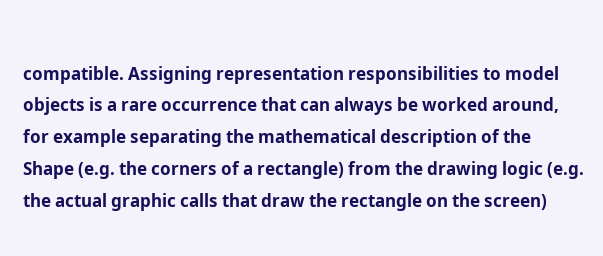compatible. Assigning representation responsibilities to model objects is a rare occurrence that can always be worked around, for example separating the mathematical description of the Shape (e.g. the corners of a rectangle) from the drawing logic (e.g. the actual graphic calls that draw the rectangle on the screen)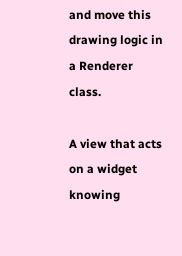and move this drawing logic in a Renderer class.

A view that acts on a widget knowing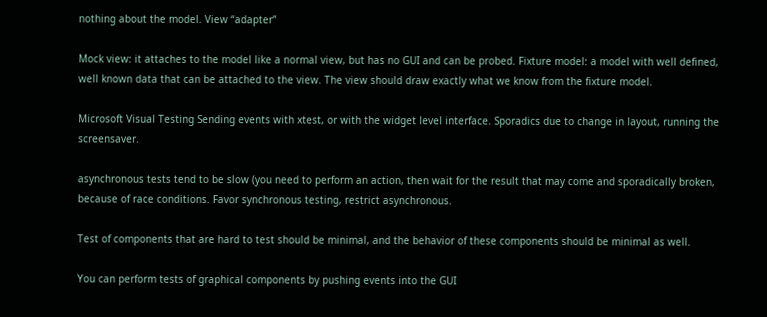nothing about the model. View “adapter”

Mock view: it attaches to the model like a normal view, but has no GUI and can be probed. Fixture model: a model with well defined, well known data that can be attached to the view. The view should draw exactly what we know from the fixture model.

Microsoft Visual Testing Sending events with xtest, or with the widget level interface. Sporadics due to change in layout, running the screensaver.

asynchronous tests tend to be slow (you need to perform an action, then wait for the result that may come and sporadically broken, because of race conditions. Favor synchronous testing, restrict asynchronous.

Test of components that are hard to test should be minimal, and the behavior of these components should be minimal as well.

You can perform tests of graphical components by pushing events into the GUI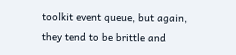toolkit event queue, but again, they tend to be brittle and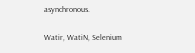asynchronous.

Watir, WatiN, Selenium